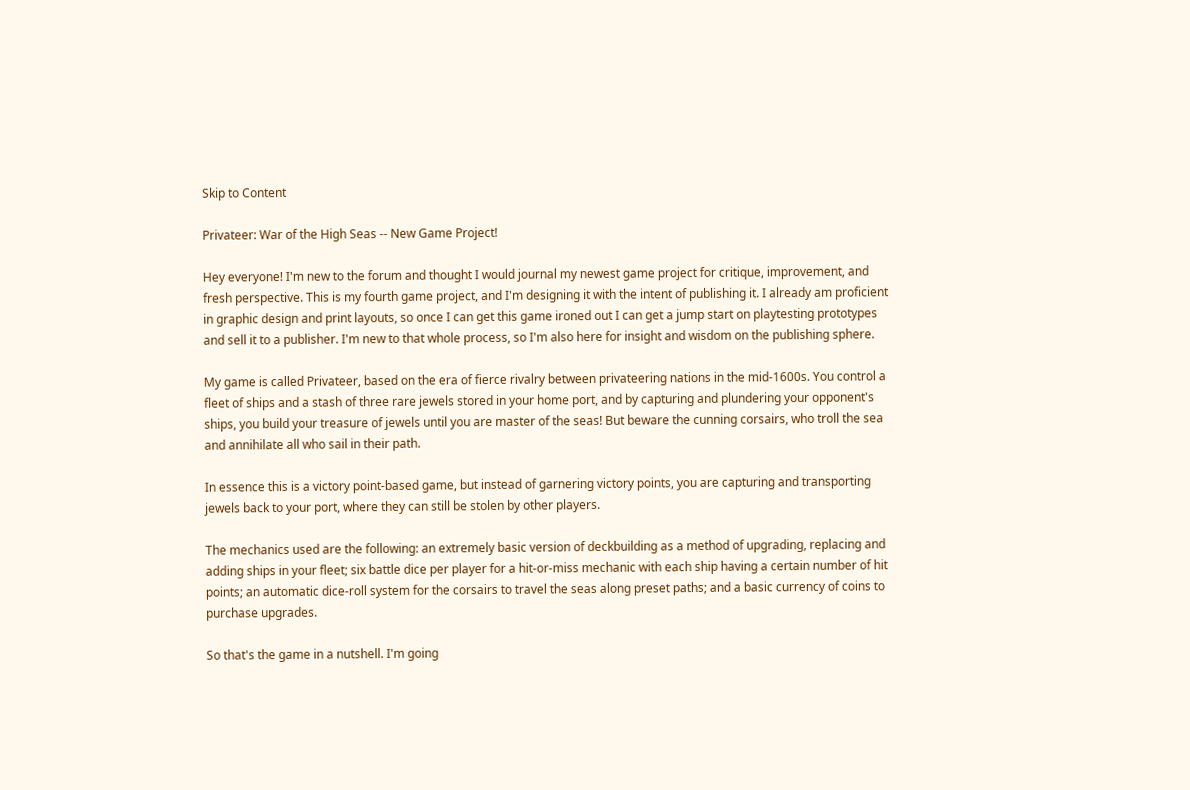Skip to Content

Privateer: War of the High Seas -- New Game Project!

Hey everyone! I'm new to the forum and thought I would journal my newest game project for critique, improvement, and fresh perspective. This is my fourth game project, and I'm designing it with the intent of publishing it. I already am proficient in graphic design and print layouts, so once I can get this game ironed out I can get a jump start on playtesting prototypes and sell it to a publisher. I'm new to that whole process, so I'm also here for insight and wisdom on the publishing sphere.

My game is called Privateer, based on the era of fierce rivalry between privateering nations in the mid-1600s. You control a fleet of ships and a stash of three rare jewels stored in your home port, and by capturing and plundering your opponent's ships, you build your treasure of jewels until you are master of the seas! But beware the cunning corsairs, who troll the sea and annihilate all who sail in their path.

In essence this is a victory point-based game, but instead of garnering victory points, you are capturing and transporting jewels back to your port, where they can still be stolen by other players.

The mechanics used are the following: an extremely basic version of deckbuilding as a method of upgrading, replacing and adding ships in your fleet; six battle dice per player for a hit-or-miss mechanic with each ship having a certain number of hit points; an automatic dice-roll system for the corsairs to travel the seas along preset paths; and a basic currency of coins to purchase upgrades.

So that's the game in a nutshell. I'm going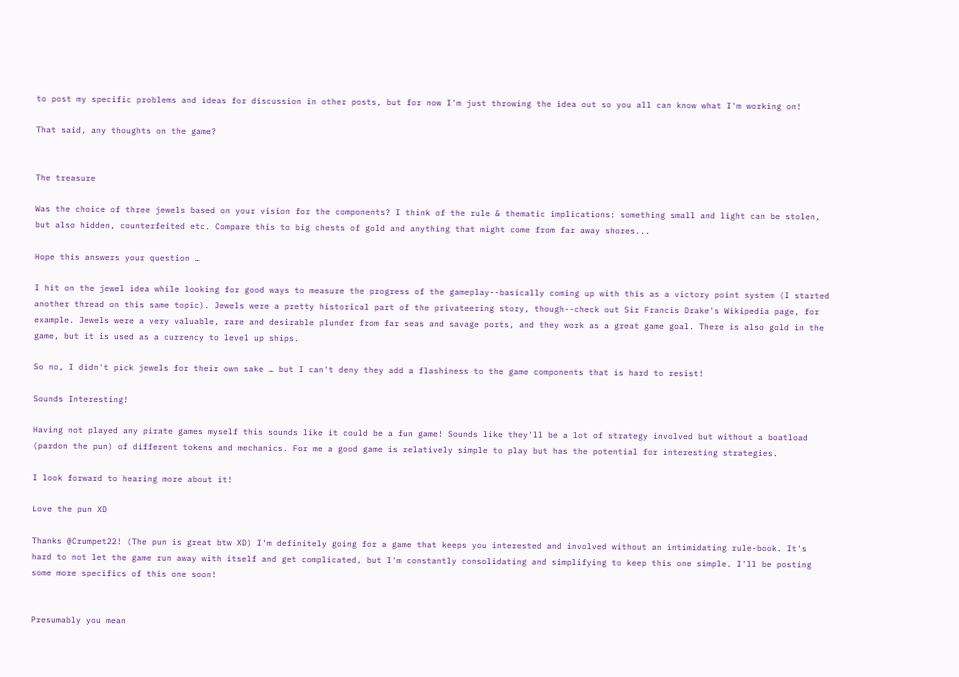to post my specific problems and ideas for discussion in other posts, but for now I'm just throwing the idea out so you all can know what I'm working on!

That said, any thoughts on the game?


The treasure

Was the choice of three jewels based on your vision for the components? I think of the rule & thematic implications: something small and light can be stolen, but also hidden, counterfeited etc. Compare this to big chests of gold and anything that might come from far away shores...

Hope this answers your question …

I hit on the jewel idea while looking for good ways to measure the progress of the gameplay--basically coming up with this as a victory point system (I started another thread on this same topic). Jewels were a pretty historical part of the privateering story, though--check out Sir Francis Drake's Wikipedia page, for example. Jewels were a very valuable, rare and desirable plunder from far seas and savage ports, and they work as a great game goal. There is also gold in the game, but it is used as a currency to level up ships.

So no, I didn't pick jewels for their own sake … but I can't deny they add a flashiness to the game components that is hard to resist!

Sounds Interesting!

Having not played any pirate games myself this sounds like it could be a fun game! Sounds like they'll be a lot of strategy involved but without a boatload (pardon the pun) of different tokens and mechanics. For me a good game is relatively simple to play but has the potential for interesting strategies.

I look forward to hearing more about it!

Love the pun XD

Thanks @Crumpet22! (The pun is great btw XD) I'm definitely going for a game that keeps you interested and involved without an intimidating rule-book. It's hard to not let the game run away with itself and get complicated, but I'm constantly consolidating and simplifying to keep this one simple. I'll be posting some more specifics of this one soon!


Presumably you mean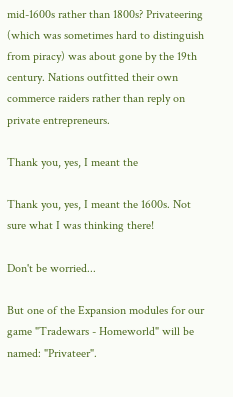mid-1600s rather than 1800s? Privateering (which was sometimes hard to distinguish from piracy) was about gone by the 19th century. Nations outfitted their own commerce raiders rather than reply on private entrepreneurs.

Thank you, yes, I meant the

Thank you, yes, I meant the 1600s. Not sure what I was thinking there!

Don't be worried...

But one of the Expansion modules for our game "Tradewars - Homeworld" will be named: "Privateer".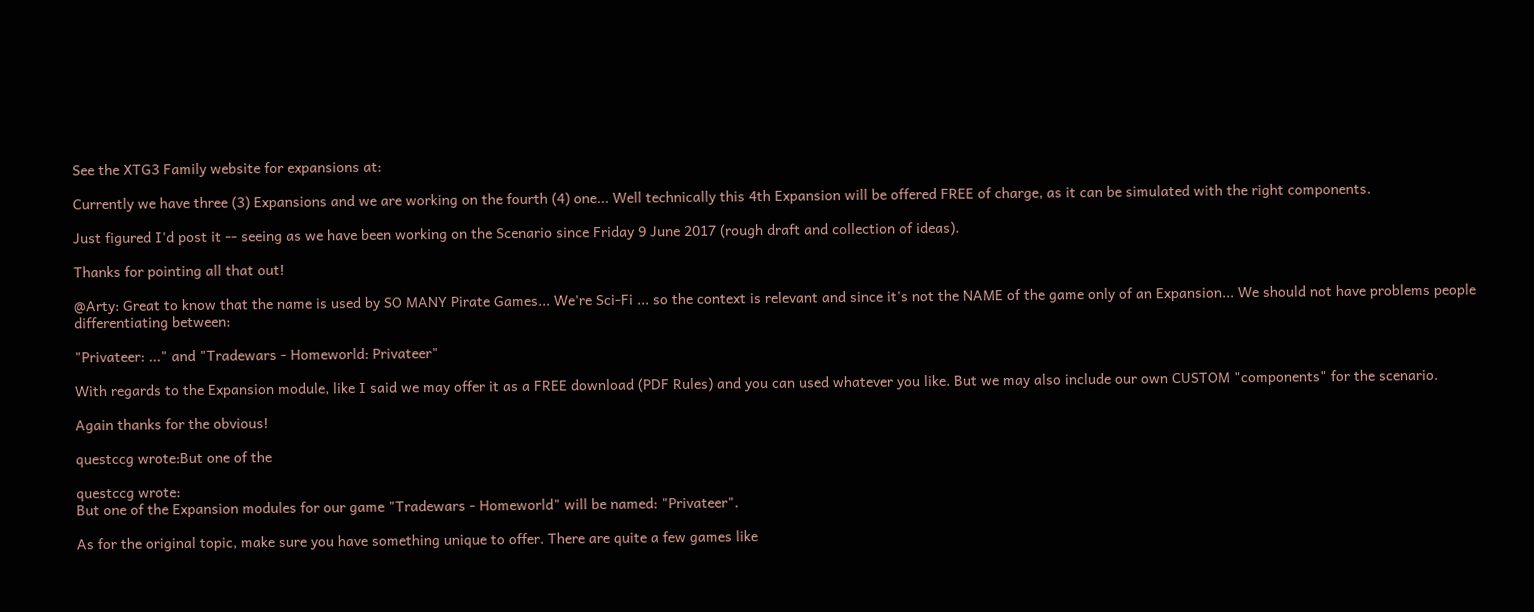See the XTG3 Family website for expansions at:

Currently we have three (3) Expansions and we are working on the fourth (4) one... Well technically this 4th Expansion will be offered FREE of charge, as it can be simulated with the right components.

Just figured I'd post it -- seeing as we have been working on the Scenario since Friday 9 June 2017 (rough draft and collection of ideas).

Thanks for pointing all that out!

@Arty: Great to know that the name is used by SO MANY Pirate Games... We're Sci-Fi ... so the context is relevant and since it's not the NAME of the game only of an Expansion... We should not have problems people differentiating between:

"Privateer: ..." and "Tradewars - Homeworld: Privateer"

With regards to the Expansion module, like I said we may offer it as a FREE download (PDF Rules) and you can used whatever you like. But we may also include our own CUSTOM "components" for the scenario.

Again thanks for the obvious!

questccg wrote:But one of the

questccg wrote:
But one of the Expansion modules for our game "Tradewars - Homeworld" will be named: "Privateer".

As for the original topic, make sure you have something unique to offer. There are quite a few games like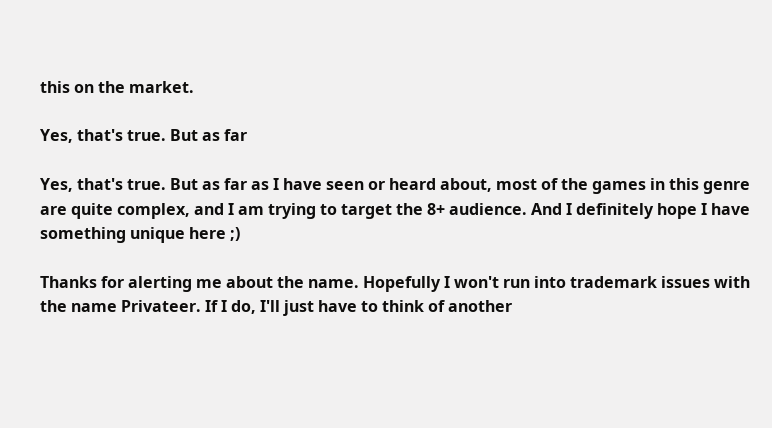this on the market.

Yes, that's true. But as far

Yes, that's true. But as far as I have seen or heard about, most of the games in this genre are quite complex, and I am trying to target the 8+ audience. And I definitely hope I have something unique here ;)

Thanks for alerting me about the name. Hopefully I won't run into trademark issues with the name Privateer. If I do, I'll just have to think of another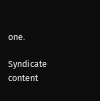one.

Syndicate content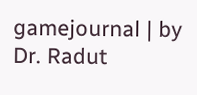gamejournal | by Dr. Radut